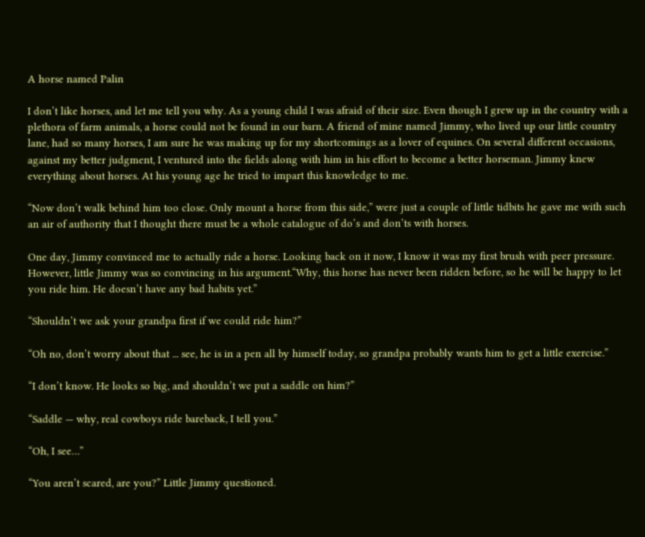A horse named Palin

I don’t like horses, and let me tell you why. As a young child I was afraid of their size. Even though I grew up in the country with a plethora of farm animals, a horse could not be found in our barn. A friend of mine named Jimmy, who lived up our little country lane, had so many horses, I am sure he was making up for my shortcomings as a lover of equines. On several different occasions, against my better judgment, I ventured into the fields along with him in his effort to become a better horseman. Jimmy knew everything about horses. At his young age he tried to impart this knowledge to me.

“Now don’t walk behind him too close. Only mount a horse from this side,” were just a couple of little tidbits he gave me with such an air of authority that I thought there must be a whole catalogue of do’s and don’ts with horses.

One day, Jimmy convinced me to actually ride a horse. Looking back on it now, I know it was my first brush with peer pressure. However, little Jimmy was so convincing in his argument.“Why, this horse has never been ridden before, so he will be happy to let you ride him. He doesn’t have any bad habits yet.”

“Shouldn’t we ask your grandpa first if we could ride him?”

“Oh no, don’t worry about that ... see, he is in a pen all by himself today, so grandpa probably wants him to get a little exercise.”

“I don’t know. He looks so big, and shouldn’t we put a saddle on him?”

“Saddle — why, real cowboys ride bareback, I tell you.”

“Oh, I see…”

“You aren’t scared, are you?” Little Jimmy questioned.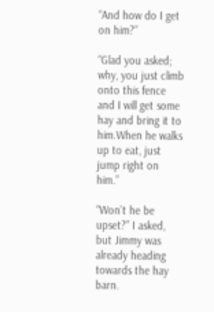“And how do I get on him?”

“Glad you asked; why, you just climb onto this fence and I will get some hay and bring it to him.When he walks up to eat, just jump right on him.”

“Won’t he be upset?” I asked, but Jimmy was already heading towards the hay barn.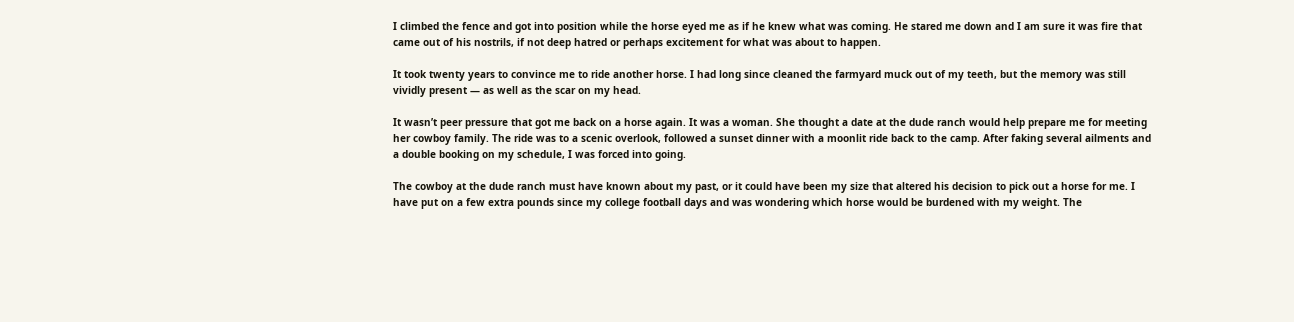I climbed the fence and got into position while the horse eyed me as if he knew what was coming. He stared me down and I am sure it was fire that came out of his nostrils, if not deep hatred or perhaps excitement for what was about to happen.

It took twenty years to convince me to ride another horse. I had long since cleaned the farmyard muck out of my teeth, but the memory was still vividly present — as well as the scar on my head.

It wasn’t peer pressure that got me back on a horse again. It was a woman. She thought a date at the dude ranch would help prepare me for meeting her cowboy family. The ride was to a scenic overlook, followed a sunset dinner with a moonlit ride back to the camp. After faking several ailments and a double booking on my schedule, I was forced into going.

The cowboy at the dude ranch must have known about my past, or it could have been my size that altered his decision to pick out a horse for me. I have put on a few extra pounds since my college football days and was wondering which horse would be burdened with my weight. The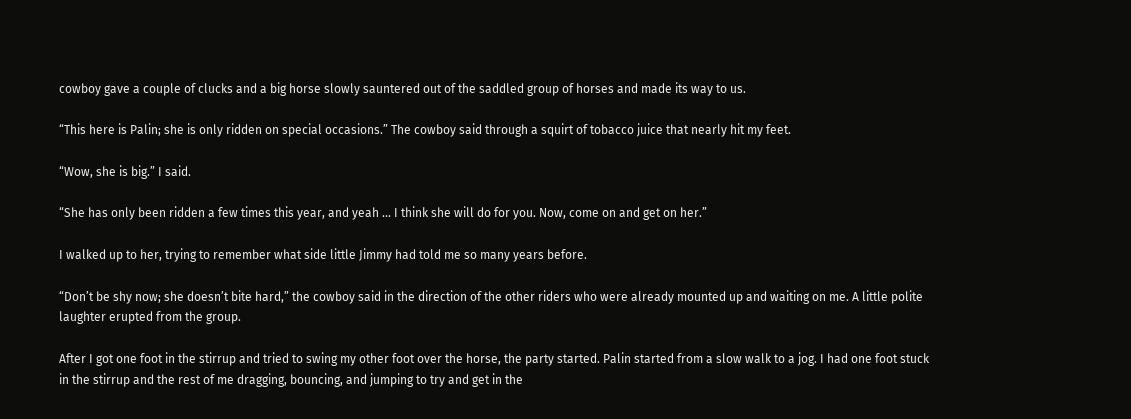cowboy gave a couple of clucks and a big horse slowly sauntered out of the saddled group of horses and made its way to us.

“This here is Palin; she is only ridden on special occasions.” The cowboy said through a squirt of tobacco juice that nearly hit my feet.

“Wow, she is big.” I said.

“She has only been ridden a few times this year, and yeah ... I think she will do for you. Now, come on and get on her.”

I walked up to her, trying to remember what side little Jimmy had told me so many years before.

“Don’t be shy now; she doesn’t bite hard,” the cowboy said in the direction of the other riders who were already mounted up and waiting on me. A little polite laughter erupted from the group.

After I got one foot in the stirrup and tried to swing my other foot over the horse, the party started. Palin started from a slow walk to a jog. I had one foot stuck in the stirrup and the rest of me dragging, bouncing, and jumping to try and get in the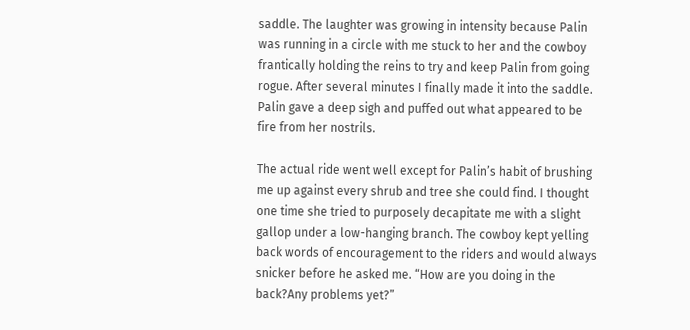saddle. The laughter was growing in intensity because Palin was running in a circle with me stuck to her and the cowboy frantically holding the reins to try and keep Palin from going rogue. After several minutes I finally made it into the saddle. Palin gave a deep sigh and puffed out what appeared to be fire from her nostrils.

The actual ride went well except for Palin’s habit of brushing me up against every shrub and tree she could find. I thought one time she tried to purposely decapitate me with a slight gallop under a low-hanging branch. The cowboy kept yelling back words of encouragement to the riders and would always snicker before he asked me. “How are you doing in the back?Any problems yet?”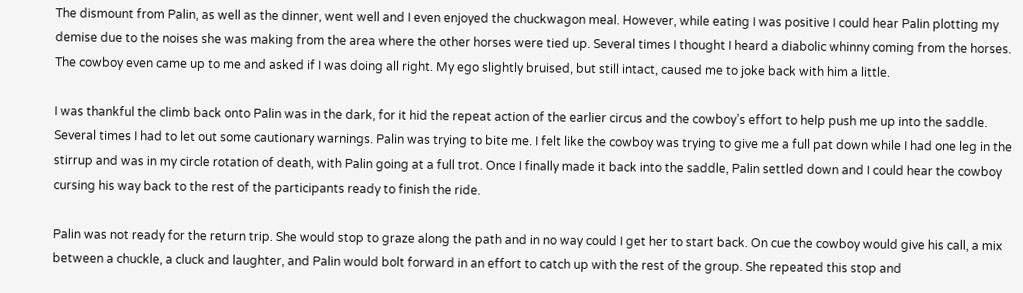The dismount from Palin, as well as the dinner, went well and I even enjoyed the chuckwagon meal. However, while eating I was positive I could hear Palin plotting my demise due to the noises she was making from the area where the other horses were tied up. Several times I thought I heard a diabolic whinny coming from the horses. The cowboy even came up to me and asked if I was doing all right. My ego slightly bruised, but still intact, caused me to joke back with him a little.

I was thankful the climb back onto Palin was in the dark, for it hid the repeat action of the earlier circus and the cowboy’s effort to help push me up into the saddle. Several times I had to let out some cautionary warnings. Palin was trying to bite me. I felt like the cowboy was trying to give me a full pat down while I had one leg in the stirrup and was in my circle rotation of death, with Palin going at a full trot. Once I finally made it back into the saddle, Palin settled down and I could hear the cowboy cursing his way back to the rest of the participants ready to finish the ride.

Palin was not ready for the return trip. She would stop to graze along the path and in no way could I get her to start back. On cue the cowboy would give his call, a mix between a chuckle, a cluck and laughter, and Palin would bolt forward in an effort to catch up with the rest of the group. She repeated this stop and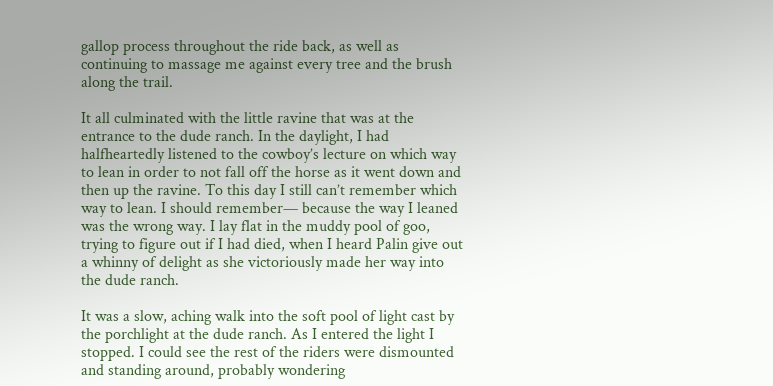gallop process throughout the ride back, as well as continuing to massage me against every tree and the brush along the trail.

It all culminated with the little ravine that was at the entrance to the dude ranch. In the daylight, I had halfheartedly listened to the cowboy’s lecture on which way to lean in order to not fall off the horse as it went down and then up the ravine. To this day I still can’t remember which way to lean. I should remember— because the way I leaned was the wrong way. I lay flat in the muddy pool of goo, trying to figure out if I had died, when I heard Palin give out a whinny of delight as she victoriously made her way into the dude ranch.

It was a slow, aching walk into the soft pool of light cast by the porchlight at the dude ranch. As I entered the light I stopped. I could see the rest of the riders were dismounted and standing around, probably wondering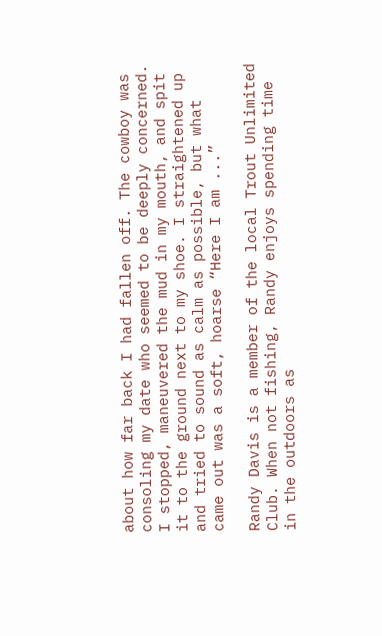about how far back I had fallen off. The cowboy was consoling my date who seemed to be deeply concerned. I stopped, maneuvered the mud in my mouth, and spit it to the ground next to my shoe. I straightened up and tried to sound as calm as possible, but what came out was a soft, hoarse “Here I am ...”

Randy Davis is a member of the local Trout Unlimited Club. When not fishing, Randy enjoys spending time in the outdoors as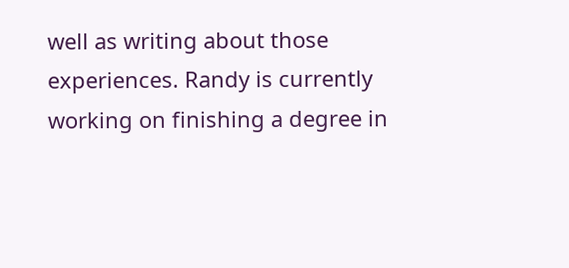well as writing about those experiences. Randy is currently working on finishing a degree in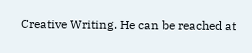Creative Writing. He can be reached at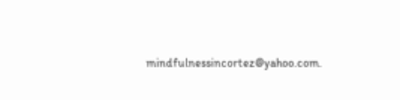mindfulnessincortez@yahoo.com.